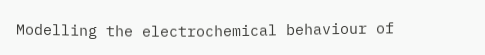Modelling the electrochemical behaviour of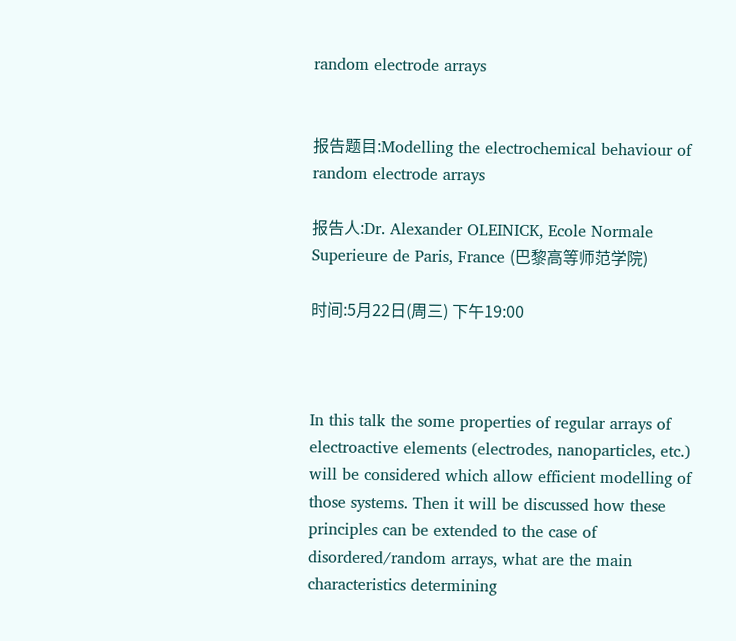random electrode arrays


报告题目:Modelling the electrochemical behaviour of random electrode arrays

报告人:Dr. Alexander OLEINICK, Ecole Normale Superieure de Paris, France (巴黎高等师范学院)

时间:5月22日(周三) 下午19:00



In this talk the some properties of regular arrays of electroactive elements (electrodes, nanoparticles, etc.) will be considered which allow efficient modelling of those systems. Then it will be discussed how these principles can be extended to the case of disordered/random arrays, what are the main characteristics determining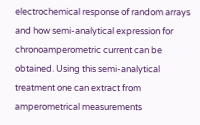electrochemical response of random arrays and how semi-analytical expression for chronoamperometric current can be obtained. Using this semi-analytical treatment one can extract from amperometrical measurements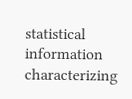statistical information characterizing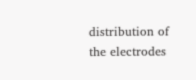distribution of the electrodes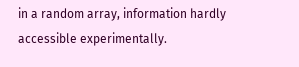in a random array, information hardly accessible experimentally.